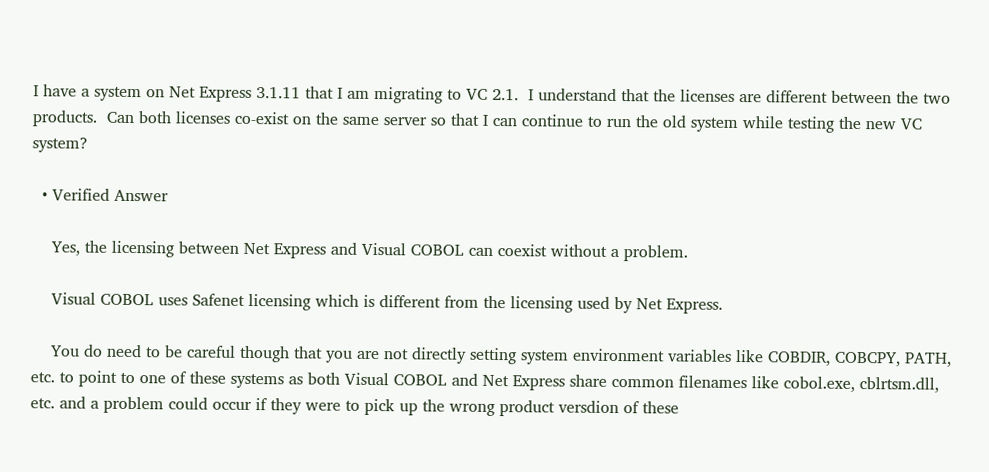I have a system on Net Express 3.1.11 that I am migrating to VC 2.1.  I understand that the licenses are different between the two products.  Can both licenses co-exist on the same server so that I can continue to run the old system while testing the new VC system?

  • Verified Answer

    Yes, the licensing between Net Express and Visual COBOL can coexist without a problem.

    Visual COBOL uses Safenet licensing which is different from the licensing used by Net Express.

    You do need to be careful though that you are not directly setting system environment variables like COBDIR, COBCPY, PATH, etc. to point to one of these systems as both Visual COBOL and Net Express share common filenames like cobol.exe, cblrtsm.dll, etc. and a problem could occur if they were to pick up the wrong product versdion of these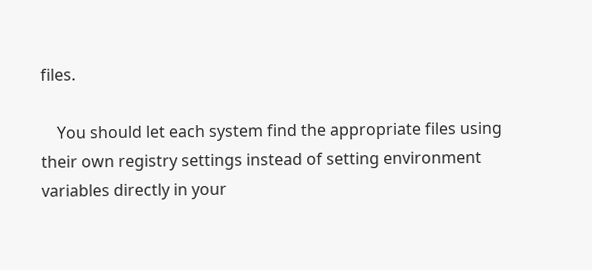files.

    You should let each system find the appropriate files using their own registry settings instead of setting environment variables directly in your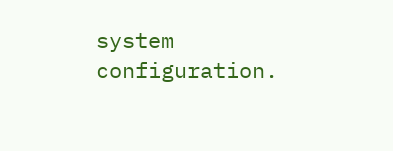system configuration.